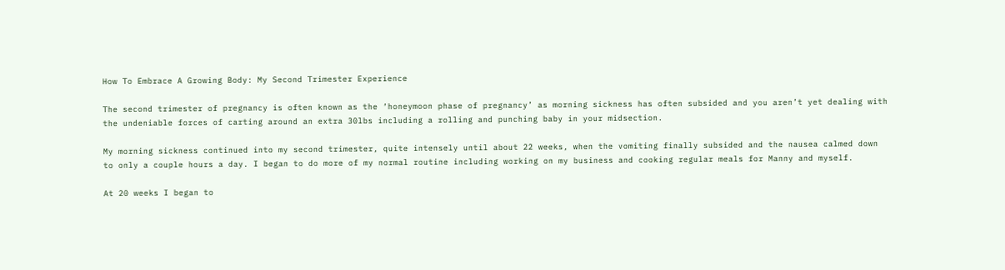How To Embrace A Growing Body: My Second Trimester Experience

The second trimester of pregnancy is often known as the ‘honeymoon phase of pregnancy’ as morning sickness has often subsided and you aren’t yet dealing with the undeniable forces of carting around an extra 30lbs including a rolling and punching baby in your midsection.

My morning sickness continued into my second trimester, quite intensely until about 22 weeks, when the vomiting finally subsided and the nausea calmed down to only a couple hours a day. I began to do more of my normal routine including working on my business and cooking regular meals for Manny and myself.

At 20 weeks I began to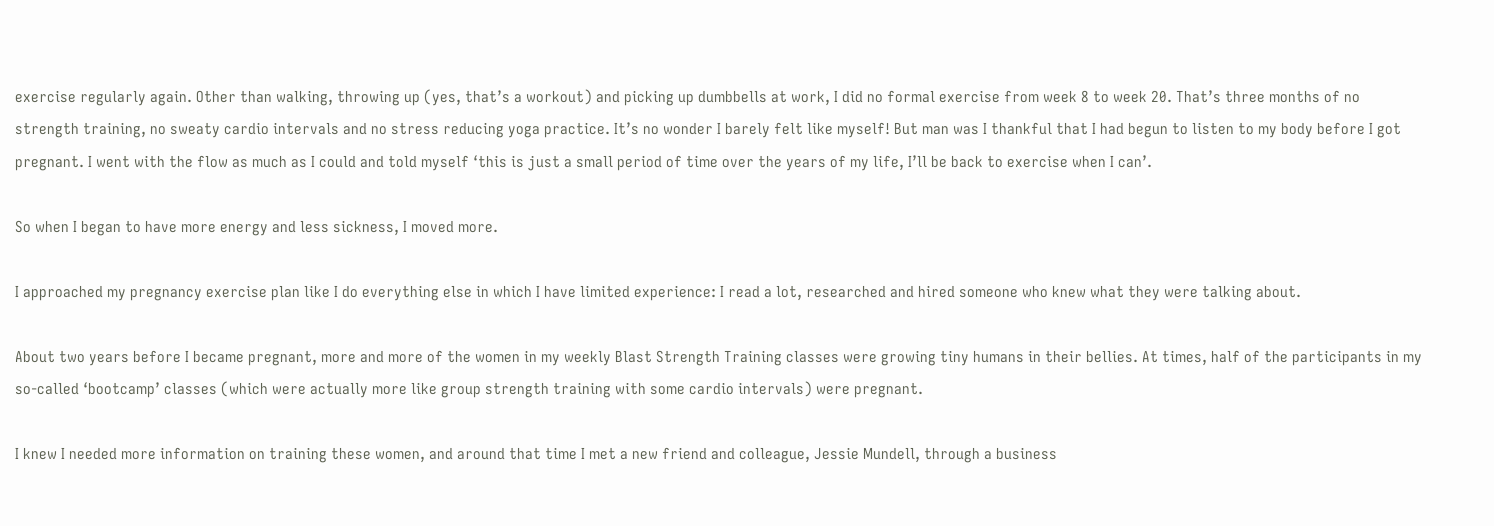exercise regularly again. Other than walking, throwing up (yes, that’s a workout) and picking up dumbbells at work, I did no formal exercise from week 8 to week 20. That’s three months of no strength training, no sweaty cardio intervals and no stress reducing yoga practice. It’s no wonder I barely felt like myself! But man was I thankful that I had begun to listen to my body before I got pregnant. I went with the flow as much as I could and told myself ‘this is just a small period of time over the years of my life, I’ll be back to exercise when I can’.

So when I began to have more energy and less sickness, I moved more.

I approached my pregnancy exercise plan like I do everything else in which I have limited experience: I read a lot, researched and hired someone who knew what they were talking about.

About two years before I became pregnant, more and more of the women in my weekly Blast Strength Training classes were growing tiny humans in their bellies. At times, half of the participants in my so-called ‘bootcamp’ classes (which were actually more like group strength training with some cardio intervals) were pregnant.

I knew I needed more information on training these women, and around that time I met a new friend and colleague, Jessie Mundell, through a business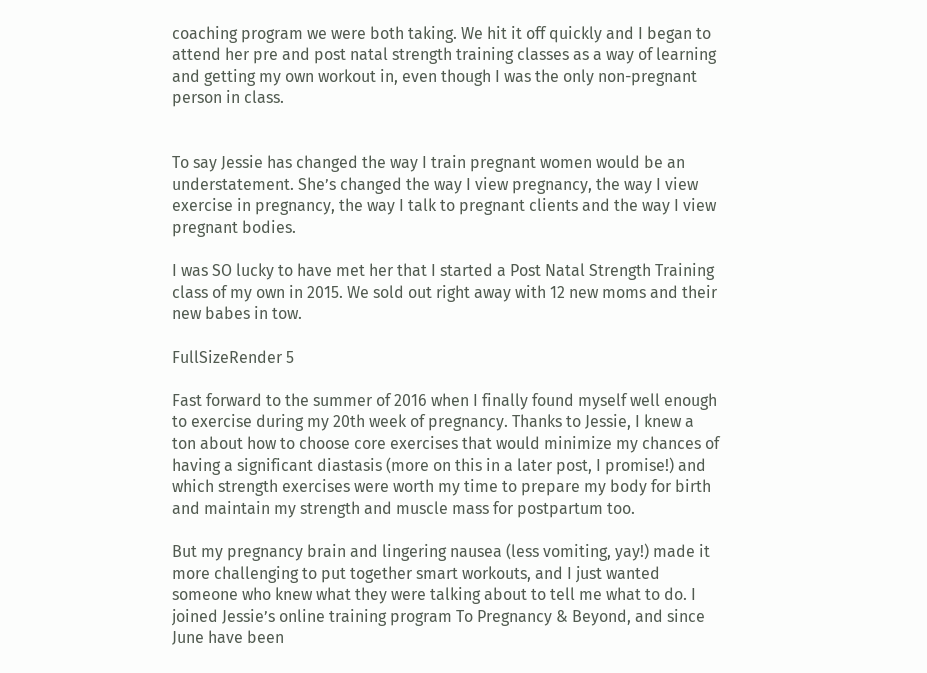coaching program we were both taking. We hit it off quickly and I began to attend her pre and post natal strength training classes as a way of learning and getting my own workout in, even though I was the only non-pregnant person in class.


To say Jessie has changed the way I train pregnant women would be an understatement. She’s changed the way I view pregnancy, the way I view exercise in pregnancy, the way I talk to pregnant clients and the way I view pregnant bodies.

I was SO lucky to have met her that I started a Post Natal Strength Training class of my own in 2015. We sold out right away with 12 new moms and their new babes in tow.

FullSizeRender 5

Fast forward to the summer of 2016 when I finally found myself well enough to exercise during my 20th week of pregnancy. Thanks to Jessie, I knew a ton about how to choose core exercises that would minimize my chances of having a significant diastasis (more on this in a later post, I promise!) and which strength exercises were worth my time to prepare my body for birth and maintain my strength and muscle mass for postpartum too.

But my pregnancy brain and lingering nausea (less vomiting, yay!) made it more challenging to put together smart workouts, and I just wanted someone who knew what they were talking about to tell me what to do. I joined Jessie’s online training program To Pregnancy & Beyond, and since June have been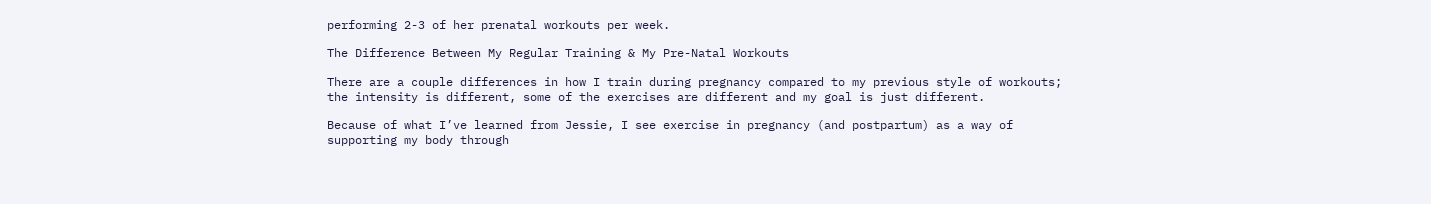performing 2-3 of her prenatal workouts per week.

The Difference Between My Regular Training & My Pre-Natal Workouts

There are a couple differences in how I train during pregnancy compared to my previous style of workouts; the intensity is different, some of the exercises are different and my goal is just different.

Because of what I’ve learned from Jessie, I see exercise in pregnancy (and postpartum) as a way of supporting my body through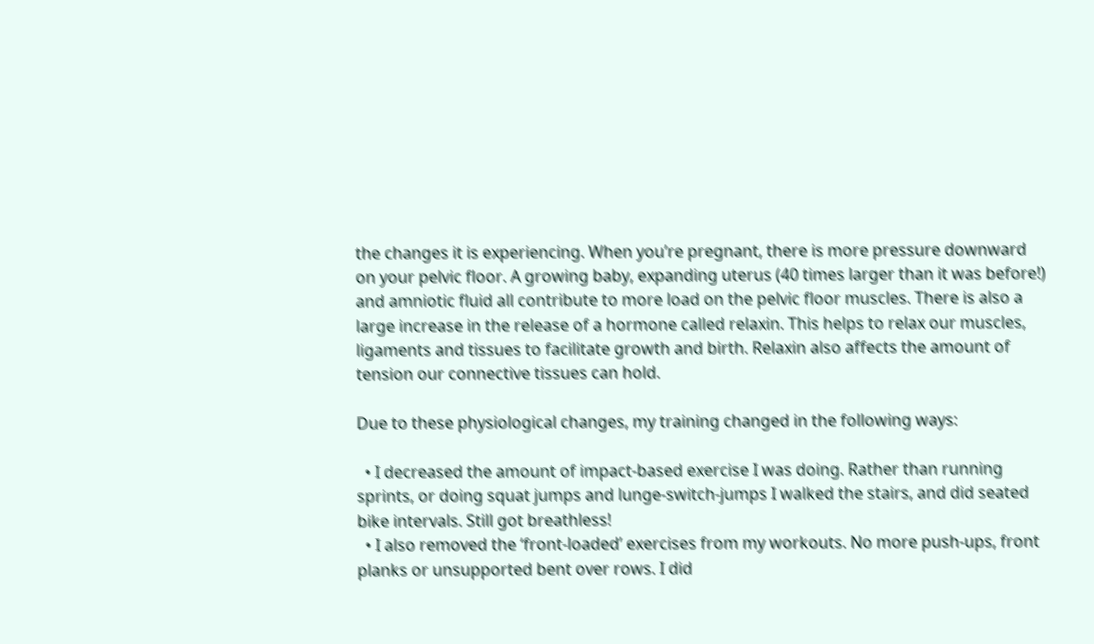the changes it is experiencing. When you’re pregnant, there is more pressure downward on your pelvic floor. A growing baby, expanding uterus (40 times larger than it was before!) and amniotic fluid all contribute to more load on the pelvic floor muscles. There is also a large increase in the release of a hormone called relaxin. This helps to relax our muscles, ligaments and tissues to facilitate growth and birth. Relaxin also affects the amount of tension our connective tissues can hold.

Due to these physiological changes, my training changed in the following ways:

  • I decreased the amount of impact-based exercise I was doing. Rather than running sprints, or doing squat jumps and lunge-switch-jumps I walked the stairs, and did seated bike intervals. Still got breathless!
  • I also removed the ‘front-loaded’ exercises from my workouts. No more push-ups, front planks or unsupported bent over rows. I did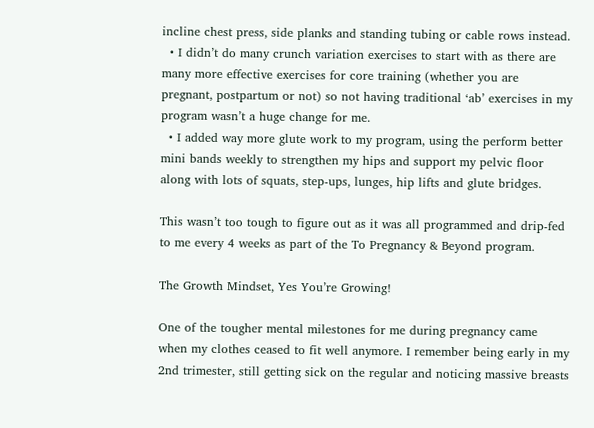incline chest press, side planks and standing tubing or cable rows instead.
  • I didn’t do many crunch variation exercises to start with as there are many more effective exercises for core training (whether you are pregnant, postpartum or not) so not having traditional ‘ab’ exercises in my program wasn’t a huge change for me.
  • I added way more glute work to my program, using the perform better mini bands weekly to strengthen my hips and support my pelvic floor along with lots of squats, step-ups, lunges, hip lifts and glute bridges.

This wasn’t too tough to figure out as it was all programmed and drip-fed to me every 4 weeks as part of the To Pregnancy & Beyond program.

The Growth Mindset, Yes You’re Growing!

One of the tougher mental milestones for me during pregnancy came when my clothes ceased to fit well anymore. I remember being early in my 2nd trimester, still getting sick on the regular and noticing massive breasts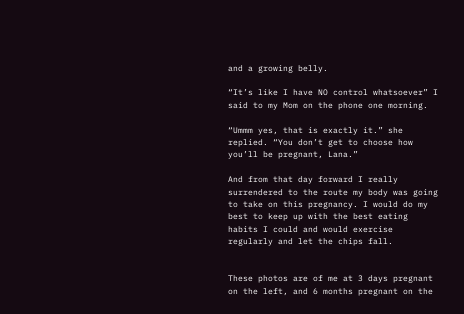and a growing belly.

“It’s like I have NO control whatsoever” I said to my Mom on the phone one morning.

“Ummm yes, that is exactly it.” she replied. “You don’t get to choose how you’ll be pregnant, Lana.”

And from that day forward I really surrendered to the route my body was going to take on this pregnancy. I would do my best to keep up with the best eating habits I could and would exercise regularly and let the chips fall.


These photos are of me at 3 days pregnant on the left, and 6 months pregnant on the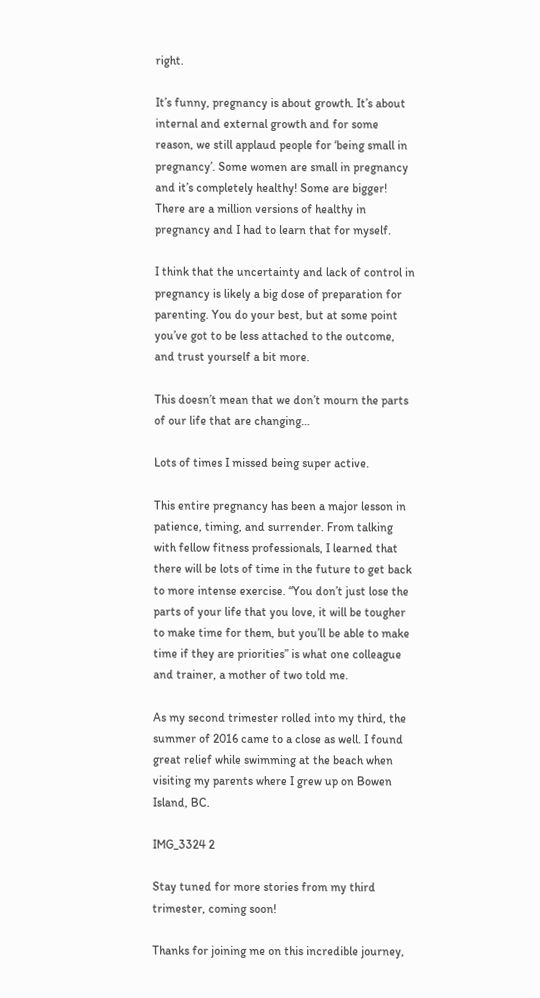right.

It’s funny, pregnancy is about growth. It’s about internal and external growth and for some reason, we still applaud people for ‘being small in pregnancy’. Some women are small in pregnancy and it’s completely healthy! Some are bigger! There are a million versions of healthy in pregnancy and I had to learn that for myself.

I think that the uncertainty and lack of control in pregnancy is likely a big dose of preparation for parenting. You do your best, but at some point you’ve got to be less attached to the outcome, and trust yourself a bit more.

This doesn’t mean that we don’t mourn the parts of our life that are changing…

Lots of times I missed being super active.

This entire pregnancy has been a major lesson in patience, timing, and surrender. From talking with fellow fitness professionals, I learned that there will be lots of time in the future to get back to more intense exercise. “You don’t just lose the parts of your life that you love, it will be tougher to make time for them, but you’ll be able to make time if they are priorities” is what one colleague and trainer, a mother of two told me.

As my second trimester rolled into my third, the summer of 2016 came to a close as well. I found great relief while swimming at the beach when visiting my parents where I grew up on Bowen Island, BC.

IMG_3324 2

Stay tuned for more stories from my third trimester, coming soon!

Thanks for joining me on this incredible journey,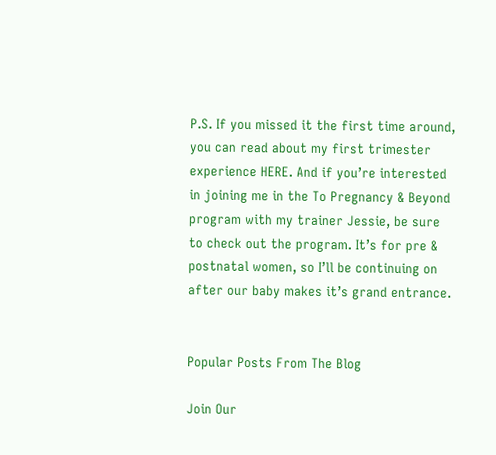P.S. If you missed it the first time around, you can read about my first trimester experience HERE. And if you’re interested in joining me in the To Pregnancy & Beyond program with my trainer Jessie, be sure to check out the program. It’s for pre & postnatal women, so I’ll be continuing on after our baby makes it’s grand entrance.


Popular Posts From The Blog

Join Our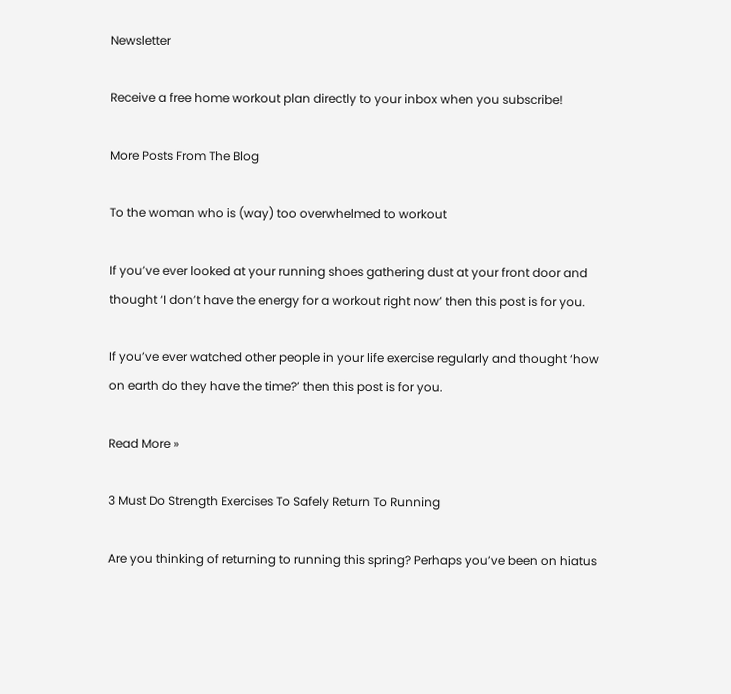Newsletter

Receive a free home workout plan directly to your inbox when you subscribe!

More Posts From The Blog

To the woman who is (way) too overwhelmed to workout

If you’ve ever looked at your running shoes gathering dust at your front door and thought ‘I don’t have the energy for a workout right now’ then this post is for you.

If you’ve ever watched other people in your life exercise regularly and thought ‘how on earth do they have the time?’ then this post is for you.

Read More »

3 Must Do Strength Exercises To Safely Return To Running

Are you thinking of returning to running this spring? Perhaps you’ve been on hiatus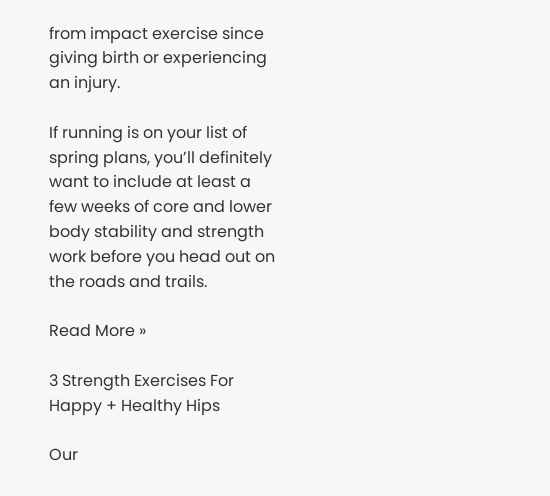from impact exercise since giving birth or experiencing an injury.

If running is on your list of spring plans, you’ll definitely want to include at least a few weeks of core and lower body stability and strength work before you head out on the roads and trails.

Read More »

3 Strength Exercises For Happy + Healthy Hips

Our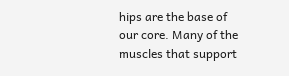hips are the base of our core. Many of the muscles that support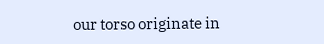our torso originate in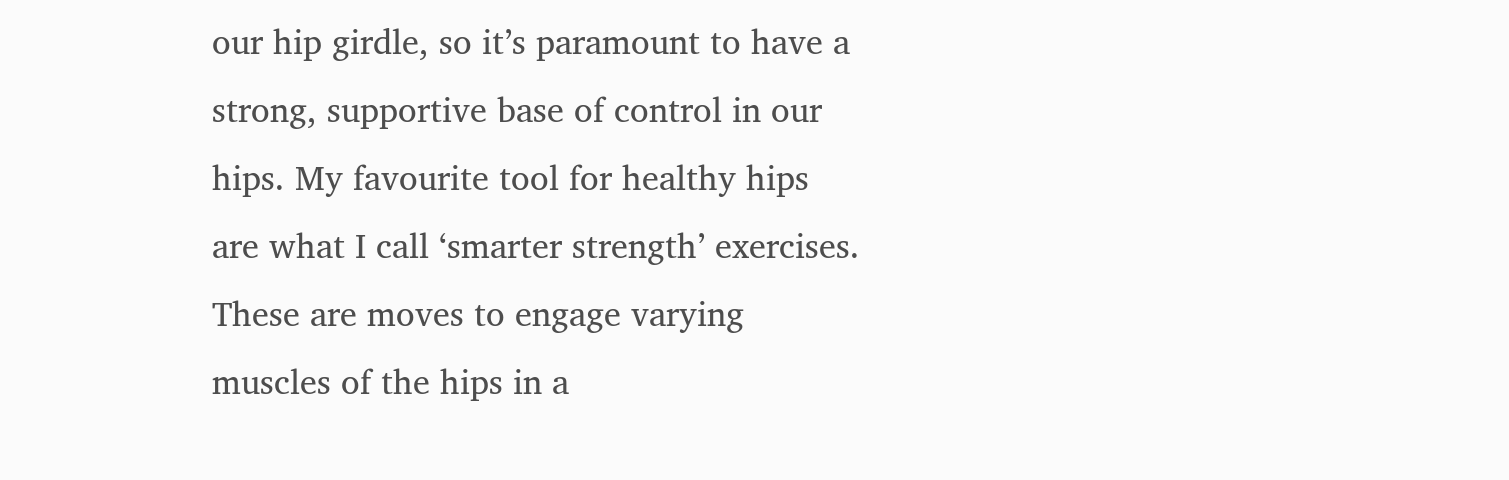our hip girdle, so it’s paramount to have a strong, supportive base of control in our hips. My favourite tool for healthy hips are what I call ‘smarter strength’ exercises. These are moves to engage varying muscles of the hips in a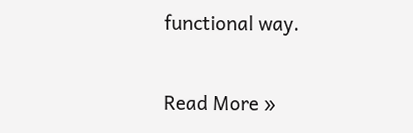functional way.

Read More »